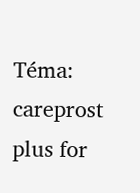Téma: careprost plus for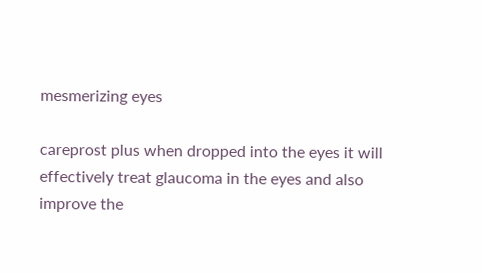mesmerizing eyes

careprost plus when dropped into the eyes it will effectively treat glaucoma in the eyes and also improve the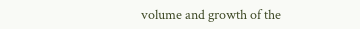volume and growth of the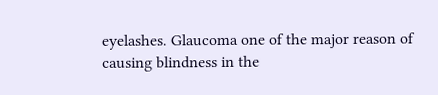eyelashes. Glaucoma one of the major reason of causing blindness in the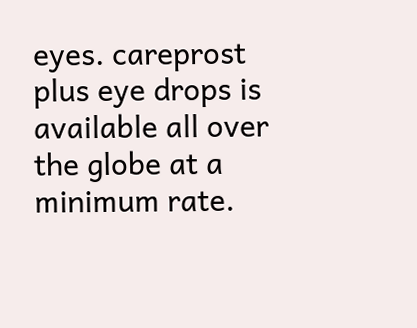eyes. careprost plus eye drops is available all over the globe at a minimum rate.